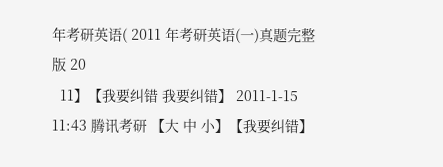年考研英语( 2011 年考研英语(一)真题完整版 20
  11】【我要纠错 我要纠错】 2011-1-15 11:43 腾讯考研 【大 中 小】【我要纠错】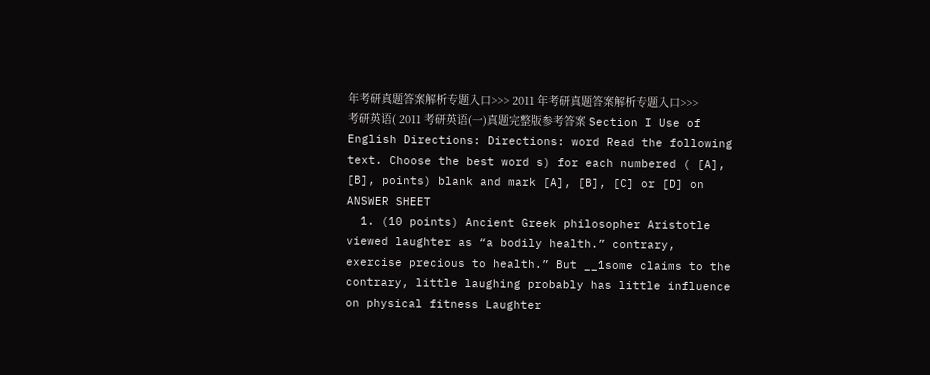年考研真题答案解析专题入口>>> 2011 年考研真题答案解析专题入口>>> 考研英语( 2011 考研英语(一)真题完整版参考答案 Section I Use of English Directions: Directions: word Read the following text. Choose the best word s) for each numbered ( [A], [B], points) blank and mark [A], [B], [C] or [D] on ANSWER SHEET
  1. (10 points) Ancient Greek philosopher Aristotle viewed laughter as “a bodily health.” contrary, exercise precious to health.” But __1some claims to the contrary, little laughing probably has little influence on physical fitness Laughter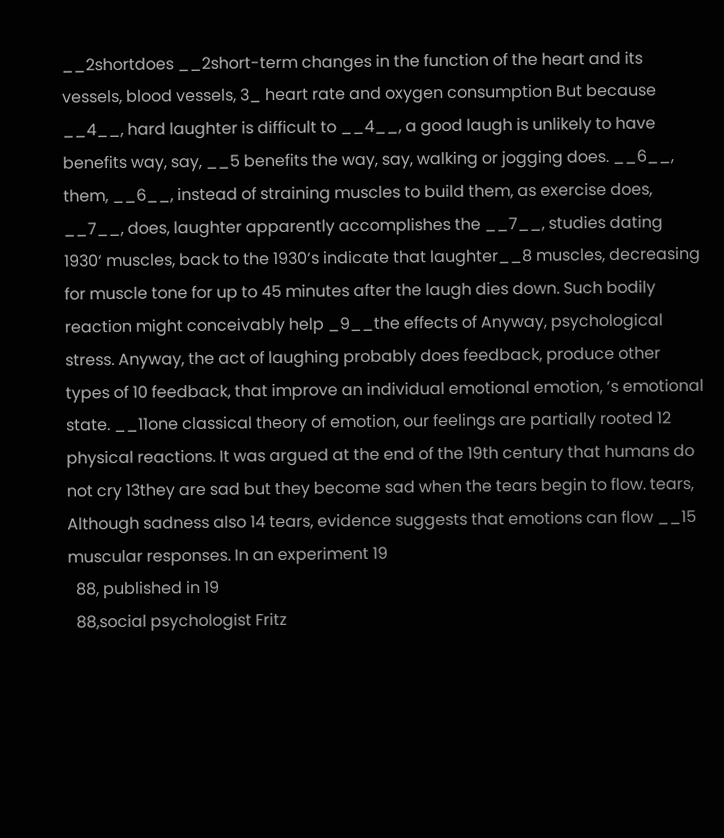__2shortdoes __2short-term changes in the function of the heart and its vessels, blood vessels, 3_ heart rate and oxygen consumption But because __4__, hard laughter is difficult to __4__, a good laugh is unlikely to have benefits way, say, __5 benefits the way, say, walking or jogging does. __6__, them, __6__, instead of straining muscles to build them, as exercise does, __7__, does, laughter apparently accomplishes the __7__, studies dating
1930‘ muscles, back to the 1930‘s indicate that laughter__8 muscles, decreasing for muscle tone for up to 45 minutes after the laugh dies down. Such bodily reaction might conceivably help _9__the effects of Anyway, psychological stress. Anyway, the act of laughing probably does feedback, produce other types of 10 feedback, that improve an individual emotional emotion, ‘s emotional state. __11one classical theory of emotion, our feelings are partially rooted 12 physical reactions. It was argued at the end of the 19th century that humans do not cry 13they are sad but they become sad when the tears begin to flow. tears, Although sadness also 14 tears, evidence suggests that emotions can flow __15 muscular responses. In an experiment 19
  88, published in 19
  88,social psychologist Fritz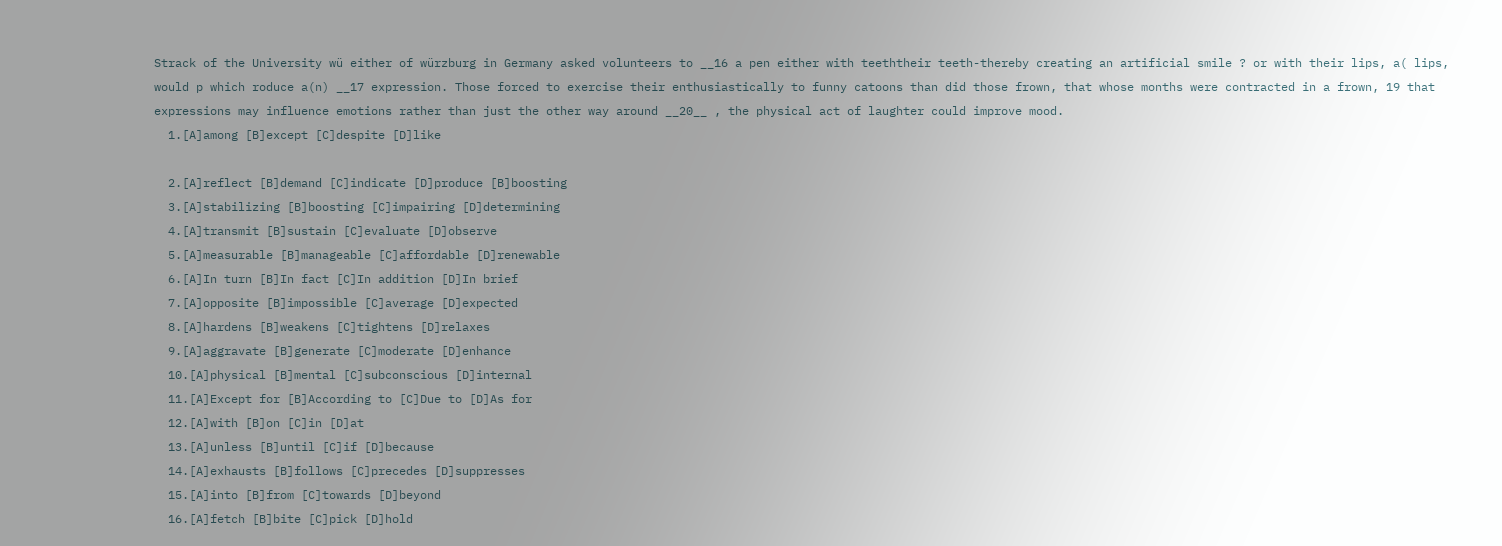Strack of the University wü either of würzburg in Germany asked volunteers to __16 a pen either with teeththeir teeth-thereby creating an artificial smile ? or with their lips, a( lips, would p which roduce a(n) __17 expression. Those forced to exercise their enthusiastically to funny catoons than did those frown, that whose months were contracted in a frown, 19 that expressions may influence emotions rather than just the other way around __20__ , the physical act of laughter could improve mood.
  1.[A]among [B]except [C]despite [D]like

  2.[A]reflect [B]demand [C]indicate [D]produce [B]boosting
  3.[A]stabilizing [B]boosting [C]impairing [D]determining
  4.[A]transmit [B]sustain [C]evaluate [D]observe
  5.[A]measurable [B]manageable [C]affordable [D]renewable
  6.[A]In turn [B]In fact [C]In addition [D]In brief
  7.[A]opposite [B]impossible [C]average [D]expected
  8.[A]hardens [B]weakens [C]tightens [D]relaxes
  9.[A]aggravate [B]generate [C]moderate [D]enhance
  10.[A]physical [B]mental [C]subconscious [D]internal
  11.[A]Except for [B]According to [C]Due to [D]As for
  12.[A]with [B]on [C]in [D]at
  13.[A]unless [B]until [C]if [D]because
  14.[A]exhausts [B]follows [C]precedes [D]suppresses
  15.[A]into [B]from [C]towards [D]beyond
  16.[A]fetch [B]bite [C]pick [D]hold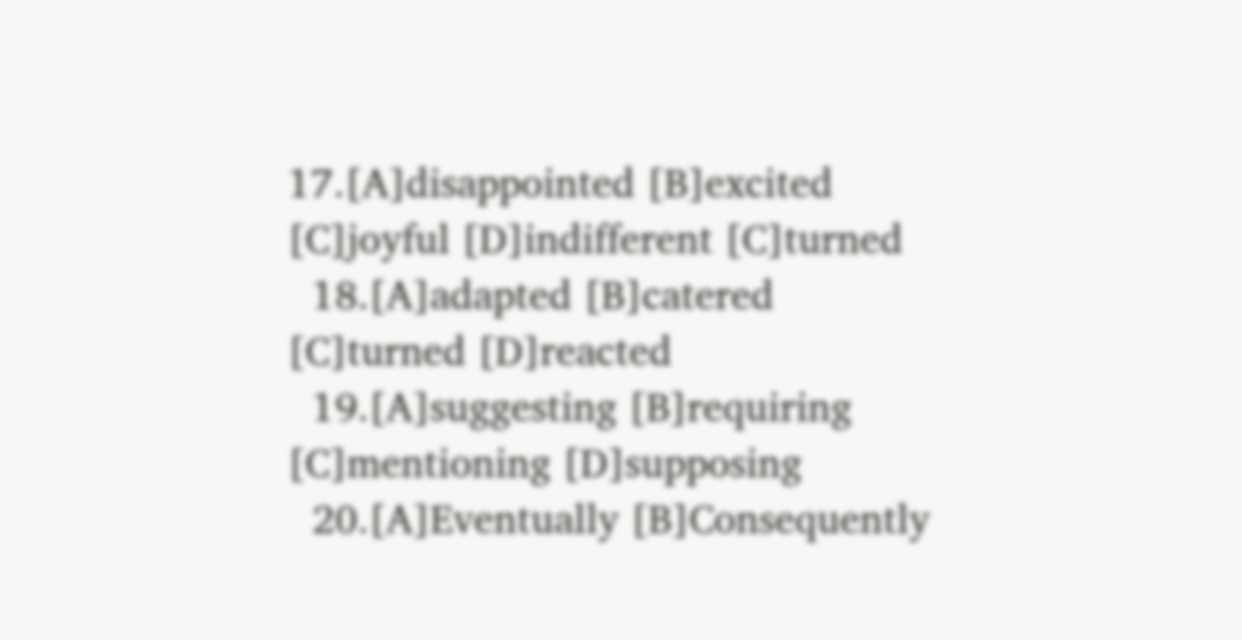17.[A]disappointed [B]excited [C]joyful [D]indifferent [C]turned
  18.[A]adapted [B]catered [C]turned [D]reacted
  19.[A]suggesting [B]requiring [C]mentioning [D]supposing
  20.[A]Eventually [B]Consequently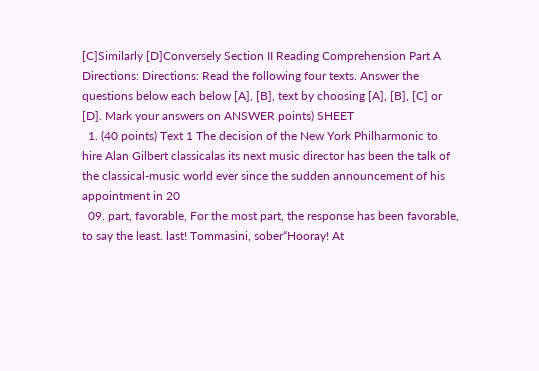[C]Similarly [D]Conversely Section II Reading Comprehension Part A Directions: Directions: Read the following four texts. Answer the questions below each below [A], [B], text by choosing [A], [B], [C] or [D]. Mark your answers on ANSWER points) SHEET
  1. (40 points) Text 1 The decision of the New York Philharmonic to hire Alan Gilbert classicalas its next music director has been the talk of the classical-music world ever since the sudden announcement of his appointment in 20
  09. part, favorable, For the most part, the response has been favorable, to say the least. last! Tommasini, sober“Hooray! At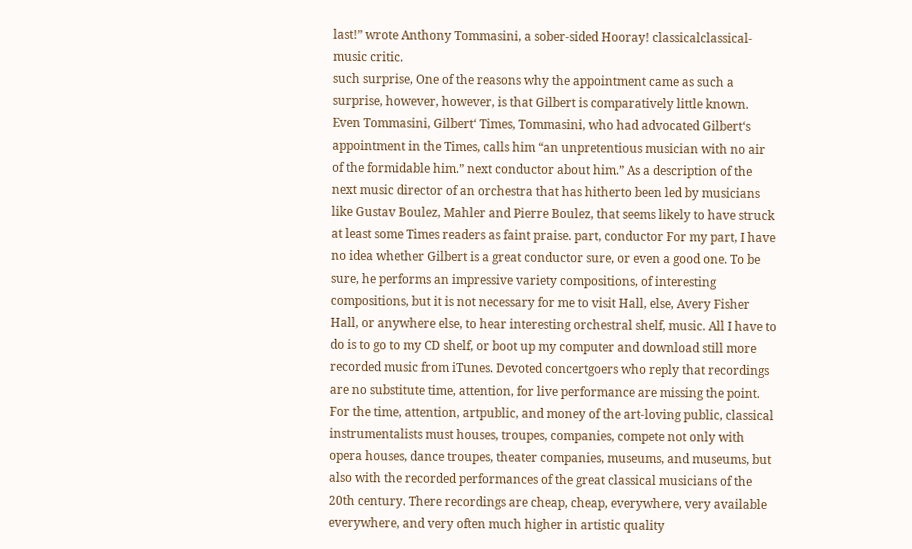last!” wrote Anthony Tommasini, a sober-sided Hooray! classicalclassical-music critic.
such surprise, One of the reasons why the appointment came as such a surprise, however, however, is that Gilbert is comparatively little known. Even Tommasini, Gilbert‘ Times, Tommasini, who had advocated Gilbert‘s appointment in the Times, calls him “an unpretentious musician with no air of the formidable him.” next conductor about him.” As a description of the next music director of an orchestra that has hitherto been led by musicians like Gustav Boulez, Mahler and Pierre Boulez, that seems likely to have struck at least some Times readers as faint praise. part, conductor For my part, I have no idea whether Gilbert is a great conductor sure, or even a good one. To be sure, he performs an impressive variety compositions, of interesting compositions, but it is not necessary for me to visit Hall, else, Avery Fisher Hall, or anywhere else, to hear interesting orchestral shelf, music. All I have to do is to go to my CD shelf, or boot up my computer and download still more recorded music from iTunes. Devoted concertgoers who reply that recordings are no substitute time, attention, for live performance are missing the point. For the time, attention, artpublic, and money of the art-loving public, classical instrumentalists must houses, troupes, companies, compete not only with opera houses, dance troupes, theater companies, museums, and museums, but also with the recorded performances of the great classical musicians of the 20th century. There recordings are cheap, cheap, everywhere, very available everywhere, and very often much higher in artistic quality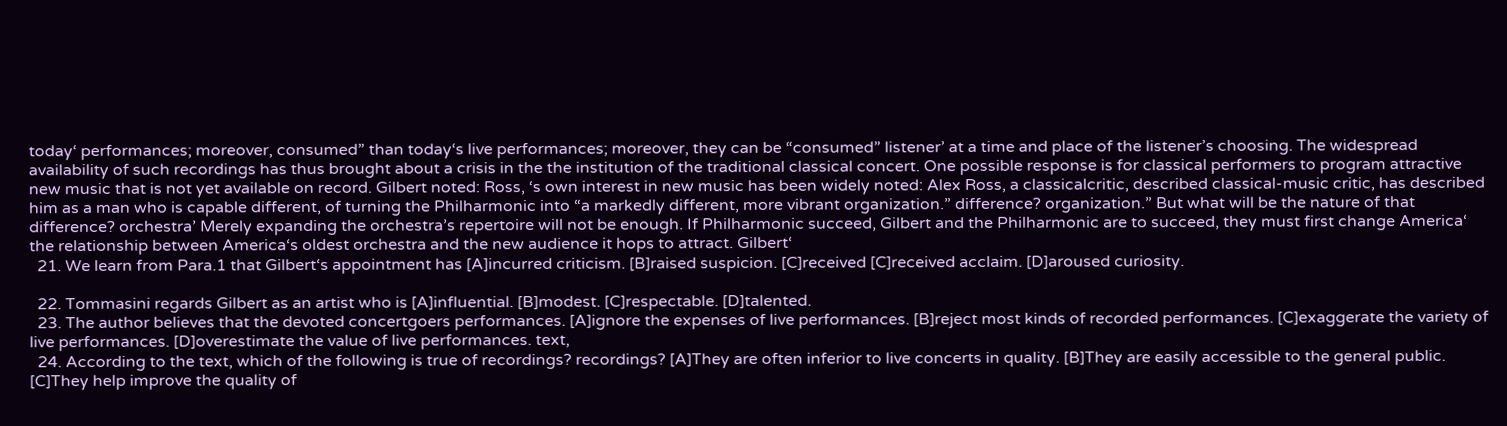today‘ performances; moreover, consumed” than today‘s live performances; moreover, they can be “consumed” listener’ at a time and place of the listener’s choosing. The widespread availability of such recordings has thus brought about a crisis in the the institution of the traditional classical concert. One possible response is for classical performers to program attractive new music that is not yet available on record. Gilbert noted: Ross, ‘s own interest in new music has been widely noted: Alex Ross, a classicalcritic, described classical-music critic, has described him as a man who is capable different, of turning the Philharmonic into “a markedly different, more vibrant organization.” difference? organization.” But what will be the nature of that difference? orchestra’ Merely expanding the orchestra’s repertoire will not be enough. If Philharmonic succeed, Gilbert and the Philharmonic are to succeed, they must first change America‘ the relationship between America‘s oldest orchestra and the new audience it hops to attract. Gilbert‘
  21. We learn from Para.1 that Gilbert‘s appointment has [A]incurred criticism. [B]raised suspicion. [C]received [C]received acclaim. [D]aroused curiosity.

  22. Tommasini regards Gilbert as an artist who is [A]influential. [B]modest. [C]respectable. [D]talented.
  23. The author believes that the devoted concertgoers performances. [A]ignore the expenses of live performances. [B]reject most kinds of recorded performances. [C]exaggerate the variety of live performances. [D]overestimate the value of live performances. text,
  24. According to the text, which of the following is true of recordings? recordings? [A]They are often inferior to live concerts in quality. [B]They are easily accessible to the general public. [C]They help improve the quality of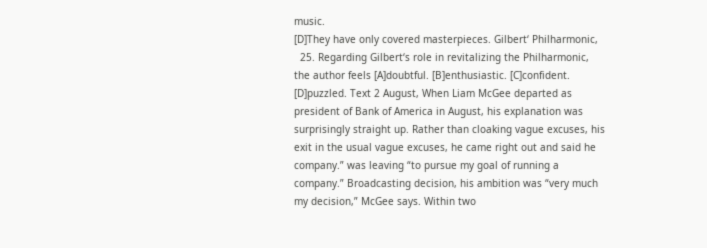music.
[D]They have only covered masterpieces. Gilbert‘ Philharmonic,
  25. Regarding Gilbert‘s role in revitalizing the Philharmonic, the author feels [A]doubtful. [B]enthusiastic. [C]confident. [D]puzzled. Text 2 August, When Liam McGee departed as president of Bank of America in August, his explanation was surprisingly straight up. Rather than cloaking vague excuses, his exit in the usual vague excuses, he came right out and said he company.” was leaving “to pursue my goal of running a company.” Broadcasting decision, his ambition was “very much my decision,” McGee says. Within two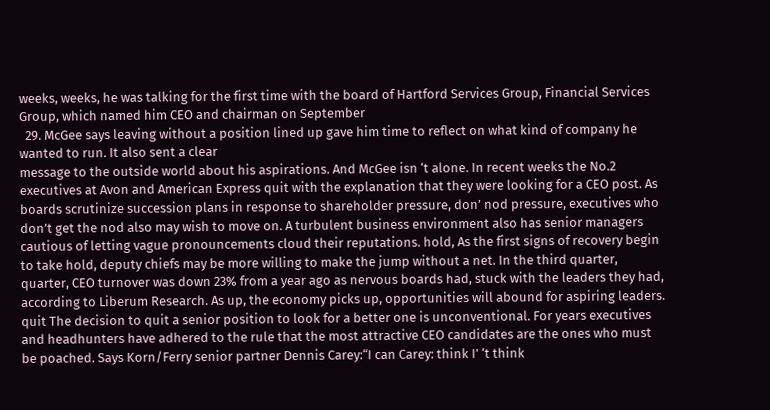weeks, weeks, he was talking for the first time with the board of Hartford Services Group, Financial Services Group, which named him CEO and chairman on September
  29. McGee says leaving without a position lined up gave him time to reflect on what kind of company he wanted to run. It also sent a clear
message to the outside world about his aspirations. And McGee isn ‘t alone. In recent weeks the No.2 executives at Avon and American Express quit with the explanation that they were looking for a CEO post. As boards scrutinize succession plans in response to shareholder pressure, don’ nod pressure, executives who don’t get the nod also may wish to move on. A turbulent business environment also has senior managers cautious of letting vague pronouncements cloud their reputations. hold, As the first signs of recovery begin to take hold, deputy chiefs may be more willing to make the jump without a net. In the third quarter, quarter, CEO turnover was down 23% from a year ago as nervous boards had, stuck with the leaders they had, according to Liberum Research. As up, the economy picks up, opportunities will abound for aspiring leaders. quit The decision to quit a senior position to look for a better one is unconventional. For years executives and headhunters have adhered to the rule that the most attractive CEO candidates are the ones who must be poached. Says Korn/Ferry senior partner Dennis Carey:“I can Carey: think I’ ‘t think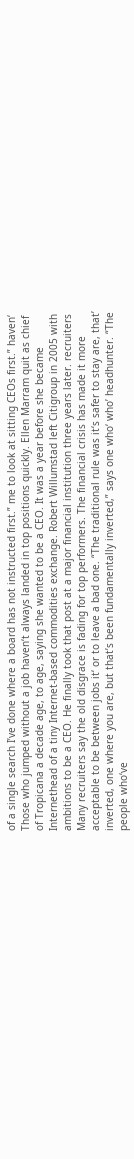of a single search I’ve done where a board has not instructed first.” me to look at sitting CEOs first.” haven‘ Those who jumped without a job haven‘t always landed in top positions quickly. Ellen Marram quit as chief of Tropicana a decade age, to age, saying she wanted to be a CEO. It was a year before she became
Internethead of a tiny Internet-based commodities exchange. Robert Willumstad left Citigroup in 2005 with ambitions to be a CEO. He finally took that post at a major financial institution three years later. recruiters Many recruiters say the old disgrace is fading for top performers. The financial crisis has made it more acceptable to be between jobs it‘ or to leave a bad one. “The traditional rule was it‘s safer to stay are, that’ inverted, one where you are, but that’s been fundamentally inverted,” says one who‘ who’ headhunter. “The people who‘ve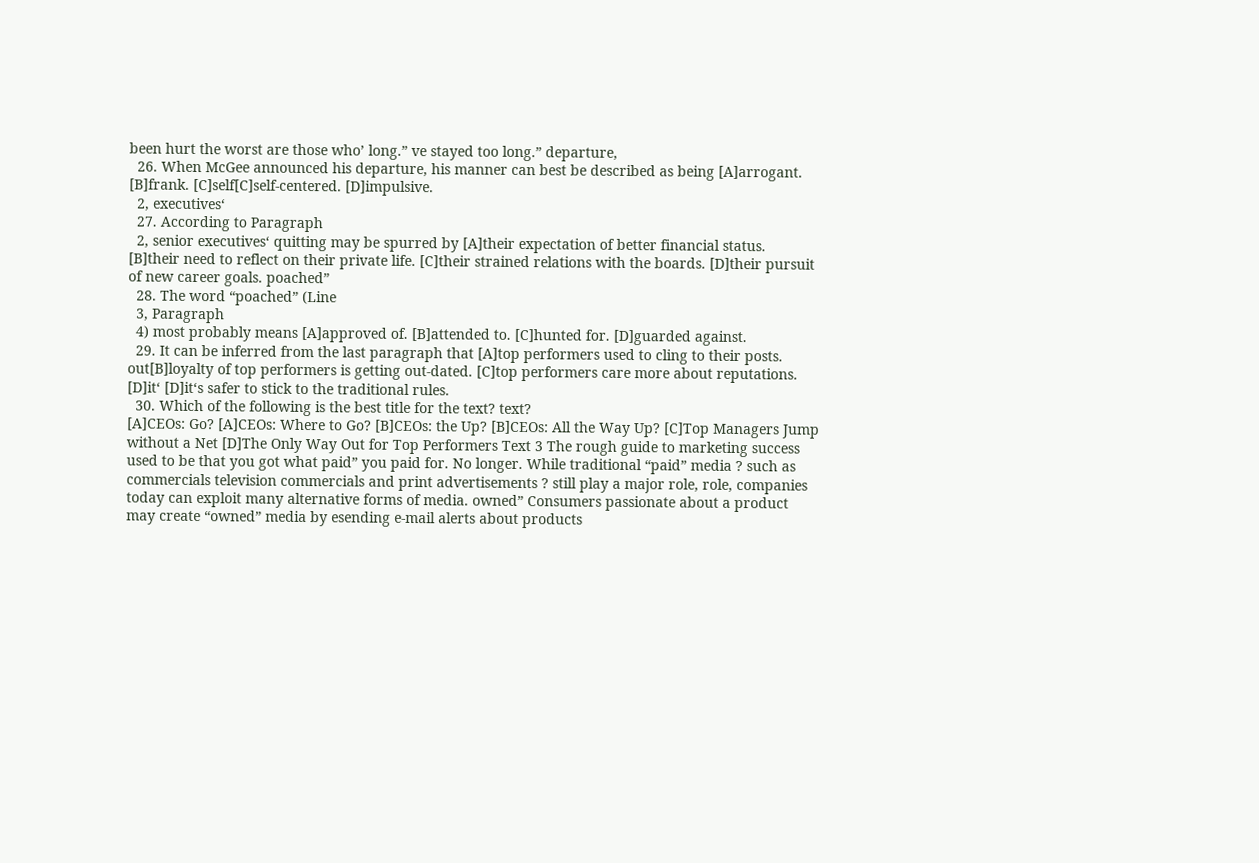been hurt the worst are those who’ long.” ve stayed too long.” departure,
  26. When McGee announced his departure, his manner can best be described as being [A]arrogant. [B]frank. [C]self[C]self-centered. [D]impulsive.
  2, executives‘
  27. According to Paragraph
  2, senior executives‘ quitting may be spurred by [A]their expectation of better financial status.
[B]their need to reflect on their private life. [C]their strained relations with the boards. [D]their pursuit of new career goals. poached”
  28. The word “poached” (Line
  3, Paragraph
  4) most probably means [A]approved of. [B]attended to. [C]hunted for. [D]guarded against.
  29. It can be inferred from the last paragraph that [A]top performers used to cling to their posts. out[B]loyalty of top performers is getting out-dated. [C]top performers care more about reputations. [D]it‘ [D]it‘s safer to stick to the traditional rules.
  30. Which of the following is the best title for the text? text?
[A]CEOs: Go? [A]CEOs: Where to Go? [B]CEOs: the Up? [B]CEOs: All the Way Up? [C]Top Managers Jump without a Net [D]The Only Way Out for Top Performers Text 3 The rough guide to marketing success used to be that you got what paid” you paid for. No longer. While traditional “paid” media ? such as commercials television commercials and print advertisements ? still play a major role, role, companies today can exploit many alternative forms of media. owned” Consumers passionate about a product may create “owned” media by esending e-mail alerts about products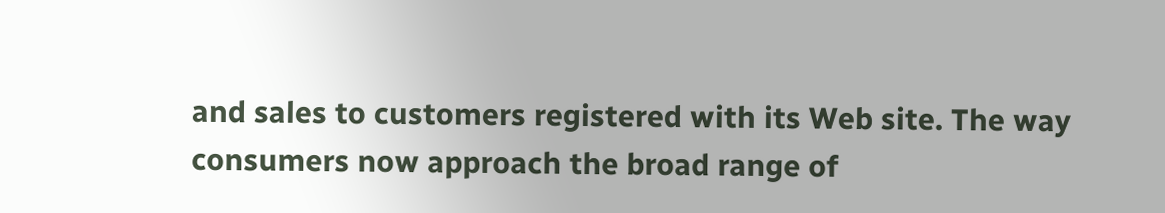and sales to customers registered with its Web site. The way consumers now approach the broad range of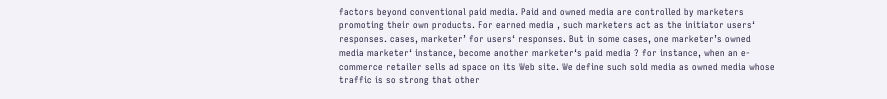factors beyond conventional paid media. Paid and owned media are controlled by marketers promoting their own products. For earned media , such marketers act as the initiator users‘ responses. cases, marketer’ for users‘ responses. But in some cases, one marketer’s owned media marketer‘ instance, become another marketer‘s paid media ? for instance, when an e-commerce retailer sells ad space on its Web site. We define such sold media as owned media whose traffic is so strong that other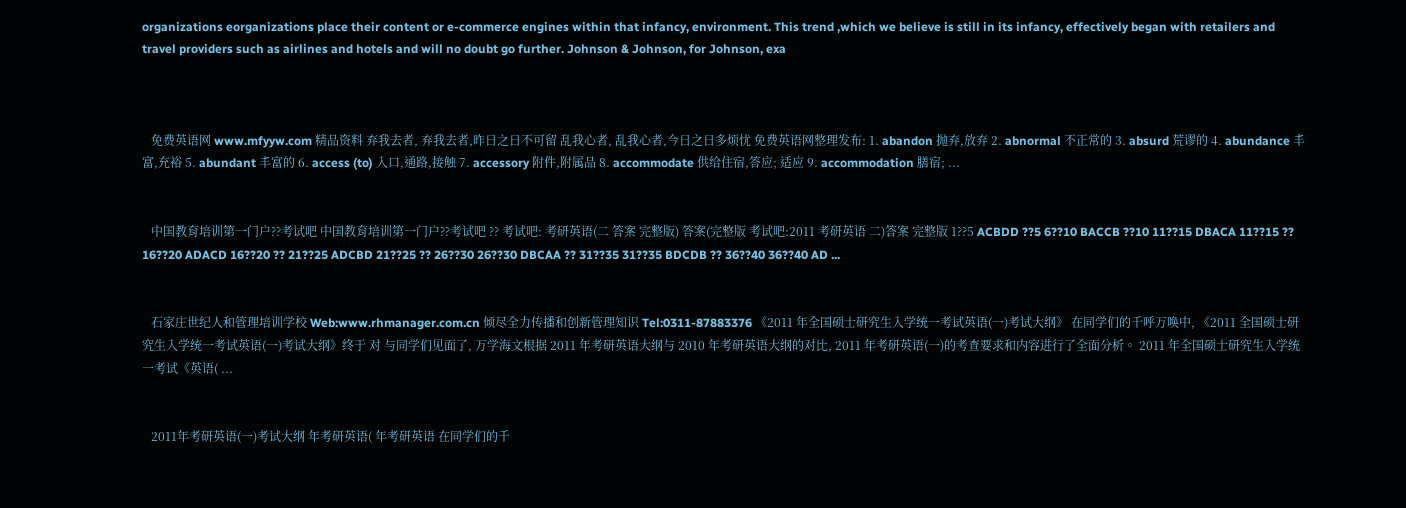organizations eorganizations place their content or e-commerce engines within that infancy, environment. This trend ,which we believe is still in its infancy, effectively began with retailers and travel providers such as airlines and hotels and will no doubt go further. Johnson & Johnson, for Johnson, exa



   免费英语网 www.mfyyw.com 精品资料 弃我去者, 弃我去者,昨日之日不可留 乱我心者, 乱我心者,今日之日多烦忧 免费英语网整理发布: 1. abandon 抛弃,放弃 2. abnormal 不正常的 3. absurd 荒谬的 4. abundance 丰富,充裕 5. abundant 丰富的 6. access (to) 入口,通路,接触 7. accessory 附件,附属品 8. accommodate 供给住宿,答应; 适应 9. accommodation 膳宿; ...


   中国教育培训第一门户??考试吧 中国教育培训第一门户??考试吧 ?? 考试吧: 考研英语(二 答案 完整版) 答案(完整版 考试吧:2011 考研英语 二)答案 完整版 1??5 ACBDD ??5 6??10 BACCB ??10 11??15 DBACA 11??15 ?? 16??20 ADACD 16??20 ?? 21??25 ADCBD 21??25 ?? 26??30 26??30 DBCAA ?? 31??35 31??35 BDCDB ?? 36??40 36??40 AD ...


   石家庄世纪人和管理培训学校 Web:www.rhmanager.com.cn 倾尽全力传播和创新管理知识 Tel:0311-87883376 《2011 年全国硕士研究生入学统一考试英语(一)考试大纲》 在同学们的千呼万唤中, 《2011 全国硕士研究生入学统一考试英语(一)考试大纲》终于 对 与同学们见面了, 万学海文根据 2011 年考研英语大纲与 2010 年考研英语大纲的对比, 2011 年考研英语(一)的考查要求和内容进行了全面分析。 2011 年全国硕士研究生入学统一考试《英语( ...


   2011年考研英语(一)考试大纲 年考研英语( 年考研英语 在同学们的千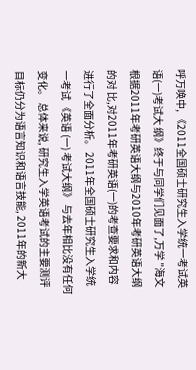呼万唤中, 《2011全国硕士研究生入学统一考试英语(一)考试大 纲》终于与同学们见面了,万学 "海文根据2011年考研英语大纲与2010年考研英语大纲的对 比,对2011年考研英语(一)的考查要求和内容进行了全面分析。 2011年全国硕士研究生入学统一考试 《英语 (一) 考试大纲》 与去年相比没有任何变化。 总体来说, 研究生入学英语考试的主要测评目标仍分为语言知识和语言技能, 2011年的新大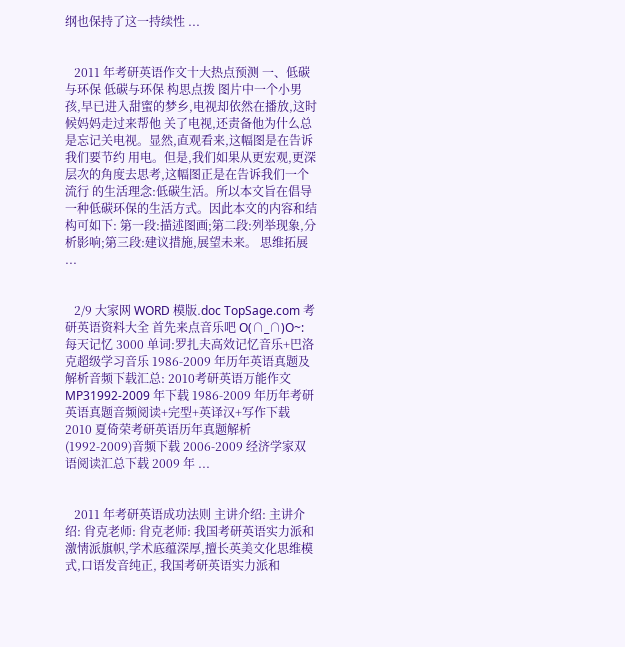纲也保持了这一持续性 ...


   2011 年考研英语作文十大热点预测 一、低碳与环保 低碳与环保 构思点拨 图片中一个小男孩,早已进入甜蜜的梦乡,电视却依然在播放,这时候妈妈走过来帮他 关了电视,还责备他为什么总是忘记关电视。显然,直观看来,这幅图是在告诉我们要节约 用电。但是,我们如果从更宏观,更深层次的角度去思考,这幅图正是在告诉我们一个流行 的生活理念:低碳生活。所以本文旨在倡导一种低碳环保的生活方式。因此本文的内容和结 构可如下: 第一段:描述图画;第二段:列举现象,分析影响;第三段:建议措施,展望未来。 思维拓展 ...


   2/9 大家网 WORD 模版.doc TopSage.com 考研英语资料大全 首先来点音乐吧 O(∩_∩)O~: 每天记忆 3000 单词:罗扎夫高效记忆音乐+巴洛克超级学习音乐 1986-2009 年历年英语真题及解析音频下载汇总: 2010考研英语万能作文MP31992-2009 年下载 1986-2009 年历年考研英语真题音频阅读+完型+英译汉+写作下载 2010 夏倚荣考研英语历年真题解析(1992-2009)音频下载 2006-2009 经济学家双语阅读汇总下载 2009 年 ...


   2011 年考研英语成功法则 主讲介绍: 主讲介绍: 肖克老师: 肖克老师: 我国考研英语实力派和激情派旗帜,学术底蕴深厚,擅长英美文化思维模式,口语发音纯正, 我国考研英语实力派和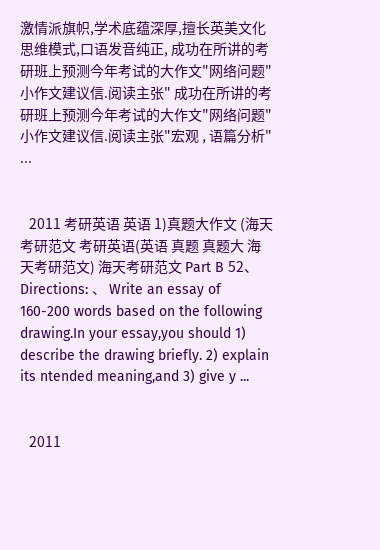激情派旗帜,学术底蕴深厚,擅长英美文化思维模式,口语发音纯正, 成功在所讲的考研班上预测今年考试的大作文"网络问题" 小作文建议信.阅读主张" 成功在所讲的考研班上预测今年考试的大作文"网络问题" 小作文建议信.阅读主张"宏观 , 语篇分析" ...


   2011 考研英语 英语 1)真题大作文 (海天考研范文 考研英语(英语 真题 真题大 海天考研范文) 海天考研范文 Part B 52、Directions: 、 Write an essay of 160-200 words based on the following drawing.In your essay,you should 1) describe the drawing briefly. 2) explain its ntended meaning,and 3) give y ...


   2011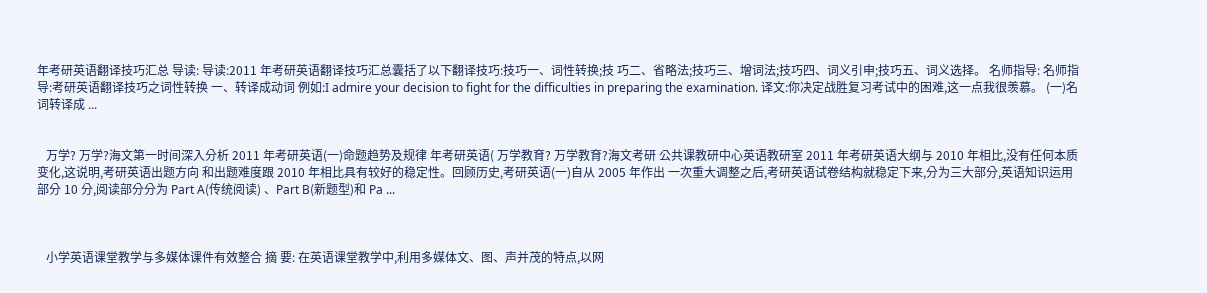年考研英语翻译技巧汇总 导读: 导读:2011 年考研英语翻译技巧汇总囊括了以下翻译技巧:技巧一、词性转换;技 巧二、省略法;技巧三、增词法;技巧四、词义引申;技巧五、词义选择。 名师指导: 名师指导:考研英语翻译技巧之词性转换 一、转译成动词 例如:I admire your decision to fight for the difficulties in preparing the examination. 译文:你决定战胜复习考试中的困难,这一点我很羡慕。 (一)名词转译成 ...


   万学? 万学?海文第一时间深入分析 2011 年考研英语(一)命题趋势及规律 年考研英语( 万学教育? 万学教育?海文考研 公共课教研中心英语教研室 2011 年考研英语大纲与 2010 年相比,没有任何本质变化,这说明,考研英语出题方向 和出题难度跟 2010 年相比具有较好的稳定性。回顾历史,考研英语(一)自从 2005 年作出 一次重大调整之后,考研英语试卷结构就稳定下来,分为三大部分,英语知识运用部分 10 分,阅读部分分为 Part A(传统阅读) 、Part B(新题型)和 Pa ...



   小学英语课堂教学与多媒体课件有效整合 摘 要: 在英语课堂教学中,利用多媒体文、图、声并茂的特点,以网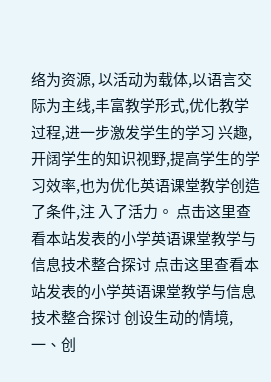络为资源, 以活动为载体,以语言交际为主线,丰富教学形式,优化教学过程,进一步激发学生的学习 兴趣,开阔学生的知识视野,提高学生的学习效率,也为优化英语课堂教学创造了条件,注 入了活力。 点击这里查看本站发表的小学英语课堂教学与信息技术整合探讨 点击这里查看本站发表的小学英语课堂教学与信息技术整合探讨 创设生动的情境, 一、创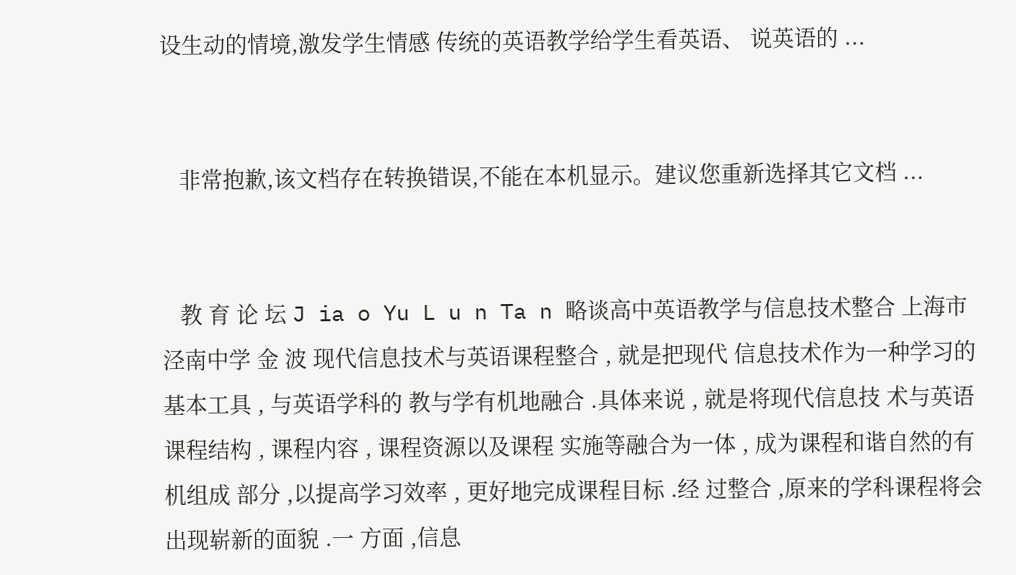设生动的情境,激发学生情感 传统的英语教学给学生看英语、 说英语的 ...


   非常抱歉,该文档存在转换错误,不能在本机显示。建议您重新选择其它文档 ...


   教 育 论 坛 J ia o Yu L u n Ta n 略谈高中英语教学与信息技术整合 上海市泾南中学 金 波 现代信息技术与英语课程整合 , 就是把现代 信息技术作为一种学习的基本工具 , 与英语学科的 教与学有机地融合 .具体来说 , 就是将现代信息技 术与英语课程结构 , 课程内容 , 课程资源以及课程 实施等融合为一体 , 成为课程和谐自然的有机组成 部分 ,以提高学习效率 , 更好地完成课程目标 .经 过整合 ,原来的学科课程将会出现崭新的面貌 .一 方面 ,信息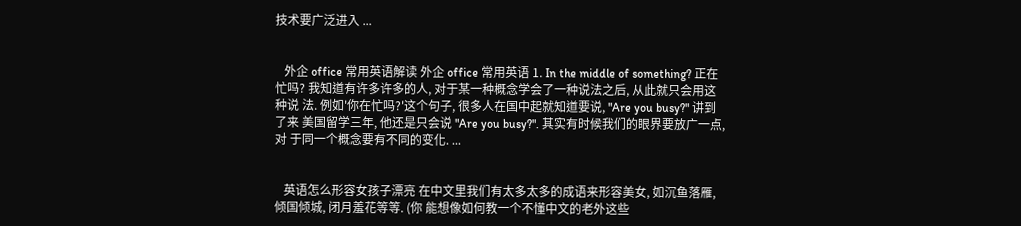技术要广泛进入 ...


   外企 office 常用英语解读 外企 office 常用英语 1. In the middle of something? 正在忙吗? 我知道有许多许多的人, 对于某一种概念学会了一种说法之后, 从此就只会用这种说 法. 例如'你在忙吗?'这个句子, 很多人在国中起就知道要说, "Are you busy?" 讲到了来 美国留学三年, 他还是只会说 "Are you busy?". 其实有时候我们的眼界要放广一点, 对 于同一个概念要有不同的变化. ...


   英语怎么形容女孩子漂亮 在中文里我们有太多太多的成语来形容美女, 如沉鱼落雁, 倾国倾城, 闭月羞花等等. (你 能想像如何教一个不懂中文的老外这些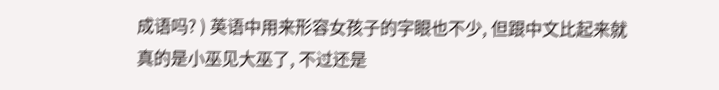成语吗? ) 英语中用来形容女孩子的字眼也不少, 但跟中文比起来就真的是小巫见大巫了, 不过还是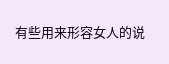有些用来形容女人的说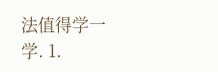法值得学一学. 1.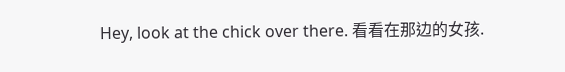Hey, look at the chick over there. 看看在那边的女孩.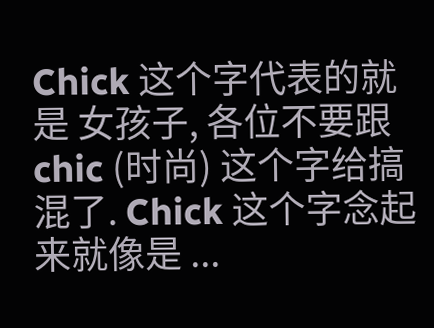Chick 这个字代表的就是 女孩子, 各位不要跟 chic (时尚) 这个字给搞混了. Chick 这个字念起来就像是 ...